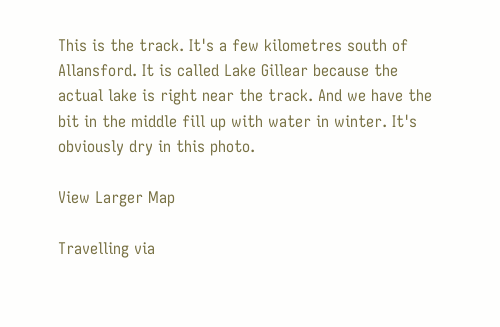This is the track. It's a few kilometres south of Allansford. It is called Lake Gillear because the actual lake is right near the track. And we have the bit in the middle fill up with water in winter. It's obviously dry in this photo.

View Larger Map

Travelling via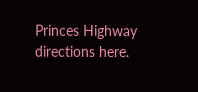Princes Highway directions here.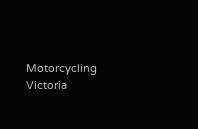Motorcycling Victoria